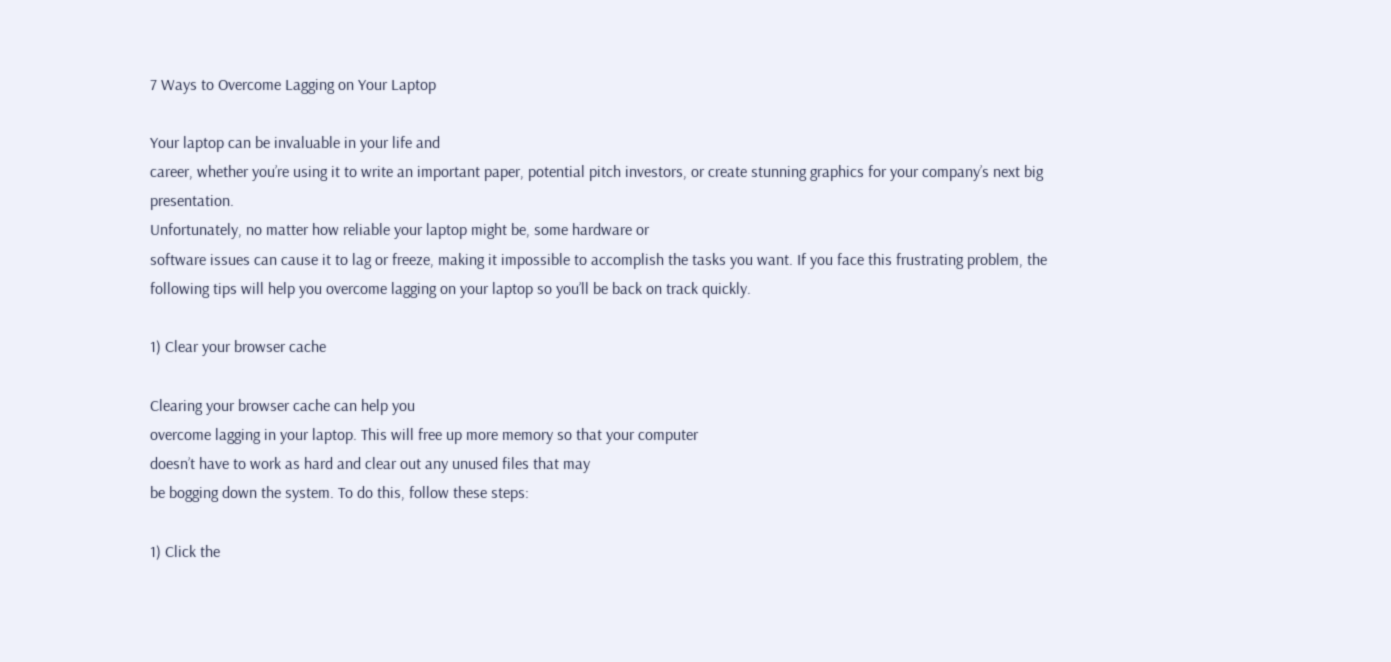7 Ways to Overcome Lagging on Your Laptop

Your laptop can be invaluable in your life and
career, whether you’re using it to write an important paper, potential pitch investors, or create stunning graphics for your company’s next big presentation.
Unfortunately, no matter how reliable your laptop might be, some hardware or
software issues can cause it to lag or freeze, making it impossible to accomplish the tasks you want. If you face this frustrating problem, the following tips will help you overcome lagging on your laptop so you’ll be back on track quickly.

1) Clear your browser cache

Clearing your browser cache can help you
overcome lagging in your laptop. This will free up more memory so that your computer
doesn’t have to work as hard and clear out any unused files that may
be bogging down the system. To do this, follow these steps:

1) Click the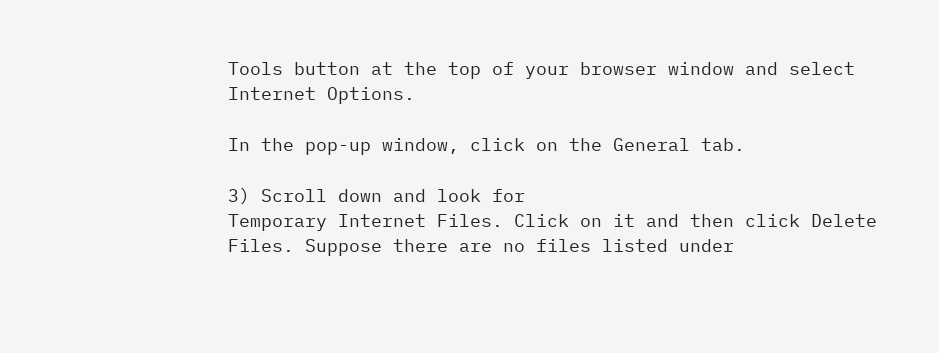Tools button at the top of your browser window and select Internet Options.

In the pop-up window, click on the General tab.

3) Scroll down and look for
Temporary Internet Files. Click on it and then click Delete Files. Suppose there are no files listed under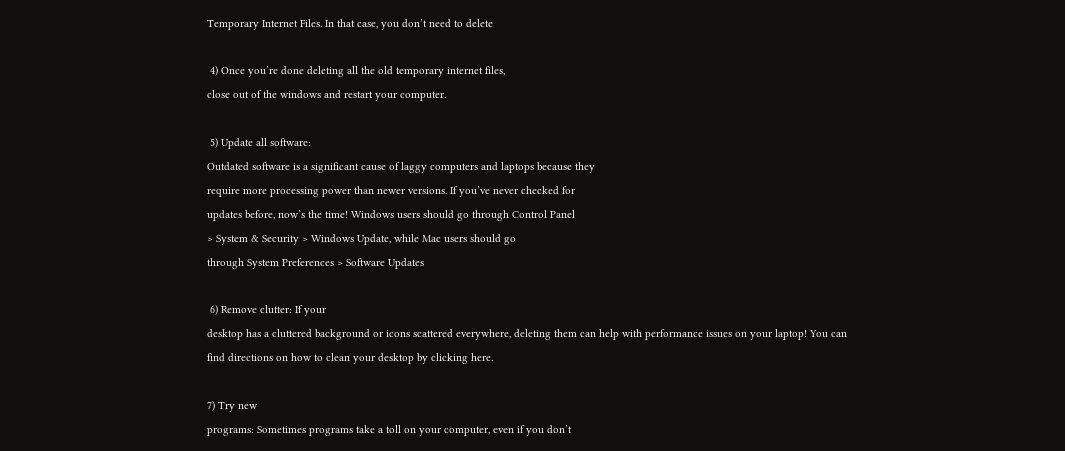Temporary Internet Files. In that case, you don’t need to delete

 4) Once you’re done deleting all the old temporary internet files,
close out of the windows and restart your computer.

 5) Update all software:
Outdated software is a significant cause of laggy computers and laptops because they
require more processing power than newer versions. If you’ve never checked for
updates before, now’s the time! Windows users should go through Control Panel
> System & Security > Windows Update, while Mac users should go
through System Preferences > Software Updates

 6) Remove clutter: If your
desktop has a cluttered background or icons scattered everywhere, deleting them can help with performance issues on your laptop! You can
find directions on how to clean your desktop by clicking here.

7) Try new
programs: Sometimes programs take a toll on your computer, even if you don’t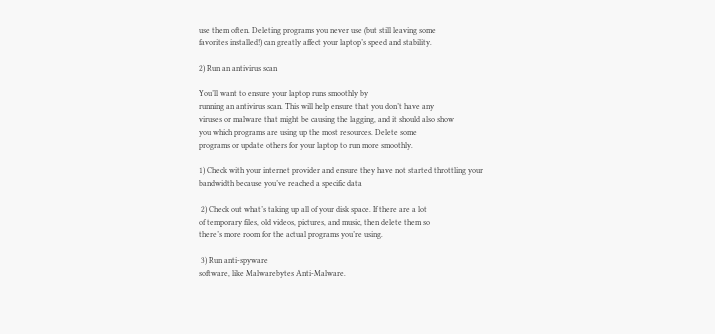use them often. Deleting programs you never use (but still leaving some
favorites installed!) can greatly affect your laptop’s speed and stability.

2) Run an antivirus scan

You’ll want to ensure your laptop runs smoothly by
running an antivirus scan. This will help ensure that you don’t have any
viruses or malware that might be causing the lagging, and it should also show
you which programs are using up the most resources. Delete some
programs or update others for your laptop to run more smoothly.

1) Check with your internet provider and ensure they have not started throttling your bandwidth because you’ve reached a specific data

 2) Check out what’s taking up all of your disk space. If there are a lot
of temporary files, old videos, pictures, and music, then delete them so
there’s more room for the actual programs you’re using.

 3) Run anti-spyware
software, like Malwarebytes Anti-Malware.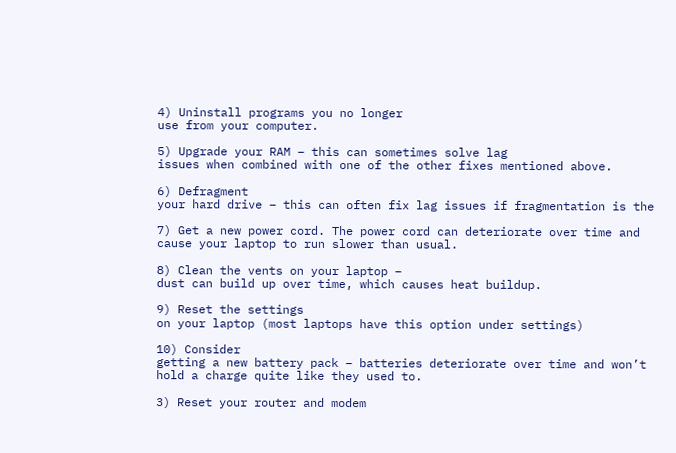4) Uninstall programs you no longer
use from your computer.

5) Upgrade your RAM – this can sometimes solve lag
issues when combined with one of the other fixes mentioned above.

6) Defragment
your hard drive – this can often fix lag issues if fragmentation is the

7) Get a new power cord. The power cord can deteriorate over time and
cause your laptop to run slower than usual.

8) Clean the vents on your laptop –
dust can build up over time, which causes heat buildup.

9) Reset the settings
on your laptop (most laptops have this option under settings)

10) Consider
getting a new battery pack – batteries deteriorate over time and won’t
hold a charge quite like they used to.

3) Reset your router and modem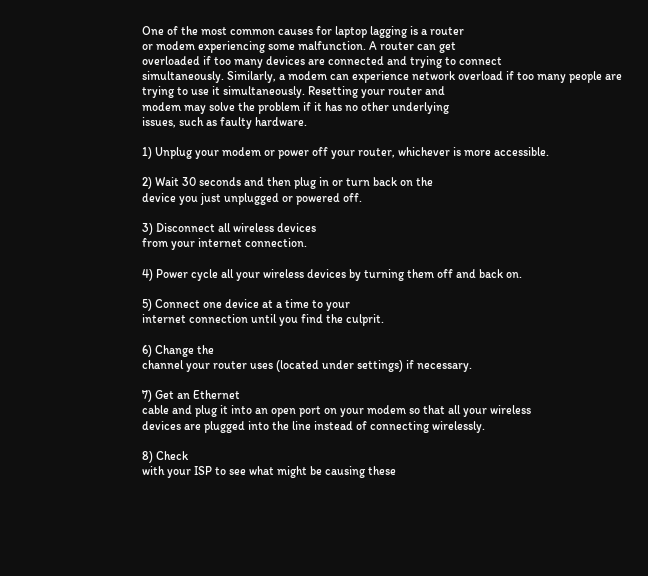One of the most common causes for laptop lagging is a router
or modem experiencing some malfunction. A router can get
overloaded if too many devices are connected and trying to connect
simultaneously. Similarly, a modem can experience network overload if too many people are trying to use it simultaneously. Resetting your router and
modem may solve the problem if it has no other underlying
issues, such as faulty hardware.

1) Unplug your modem or power off your router, whichever is more accessible.

2) Wait 30 seconds and then plug in or turn back on the
device you just unplugged or powered off.

3) Disconnect all wireless devices
from your internet connection.

4) Power cycle all your wireless devices by turning them off and back on.

5) Connect one device at a time to your
internet connection until you find the culprit.

6) Change the
channel your router uses (located under settings) if necessary.

7) Get an Ethernet
cable and plug it into an open port on your modem so that all your wireless
devices are plugged into the line instead of connecting wirelessly.

8) Check
with your ISP to see what might be causing these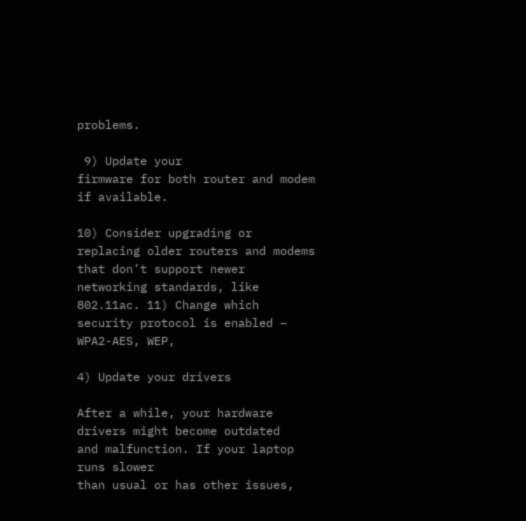problems.

 9) Update your
firmware for both router and modem if available.

10) Consider upgrading or
replacing older routers and modems that don’t support newer networking standards, like 802.11ac. 11) Change which security protocol is enabled – WPA2-AES, WEP,

4) Update your drivers

After a while, your hardware drivers might become outdated
and malfunction. If your laptop runs slower
than usual or has other issues,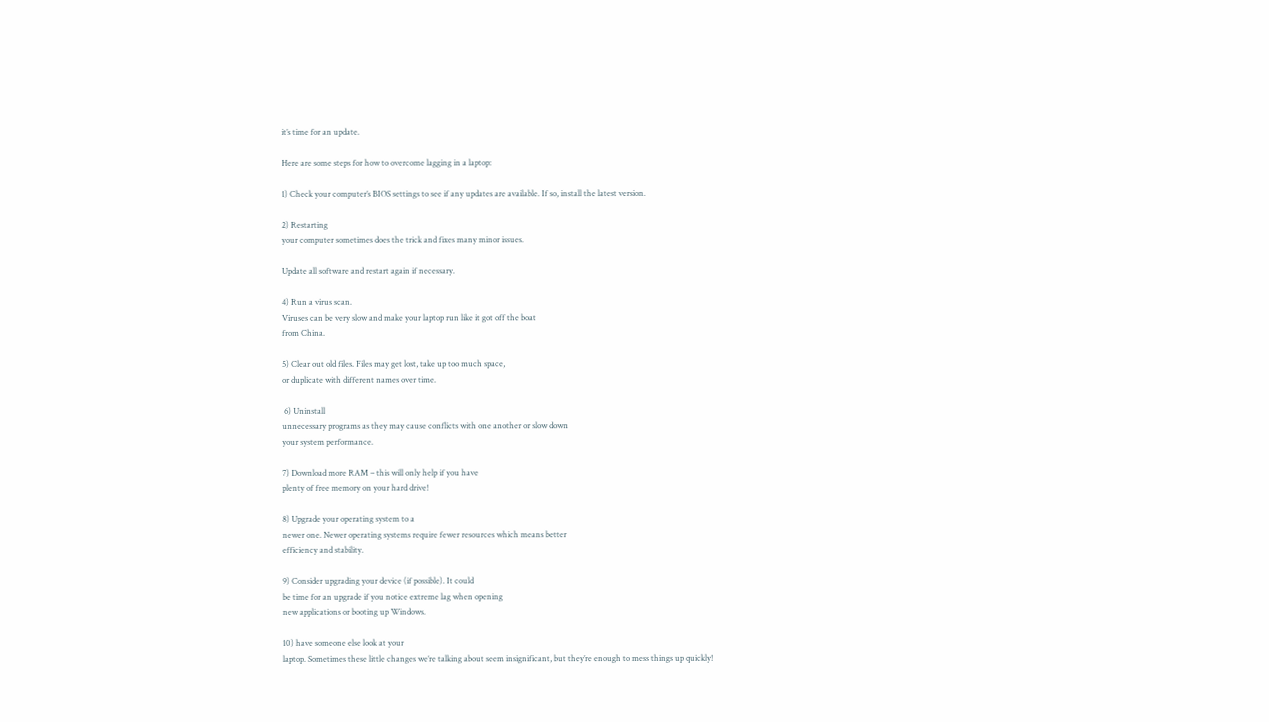it’s time for an update.

Here are some steps for how to overcome lagging in a laptop:

1) Check your computer’s BIOS settings to see if any updates are available. If so, install the latest version.

2) Restarting
your computer sometimes does the trick and fixes many minor issues.

Update all software and restart again if necessary.

4) Run a virus scan.
Viruses can be very slow and make your laptop run like it got off the boat
from China.

5) Clear out old files. Files may get lost, take up too much space,
or duplicate with different names over time.

 6) Uninstall
unnecessary programs as they may cause conflicts with one another or slow down
your system performance.

7) Download more RAM – this will only help if you have
plenty of free memory on your hard drive!

8) Upgrade your operating system to a
newer one. Newer operating systems require fewer resources which means better
efficiency and stability.

9) Consider upgrading your device (if possible). It could
be time for an upgrade if you notice extreme lag when opening
new applications or booting up Windows.

10) have someone else look at your
laptop. Sometimes these little changes we’re talking about seem insignificant, but they’re enough to mess things up quickly!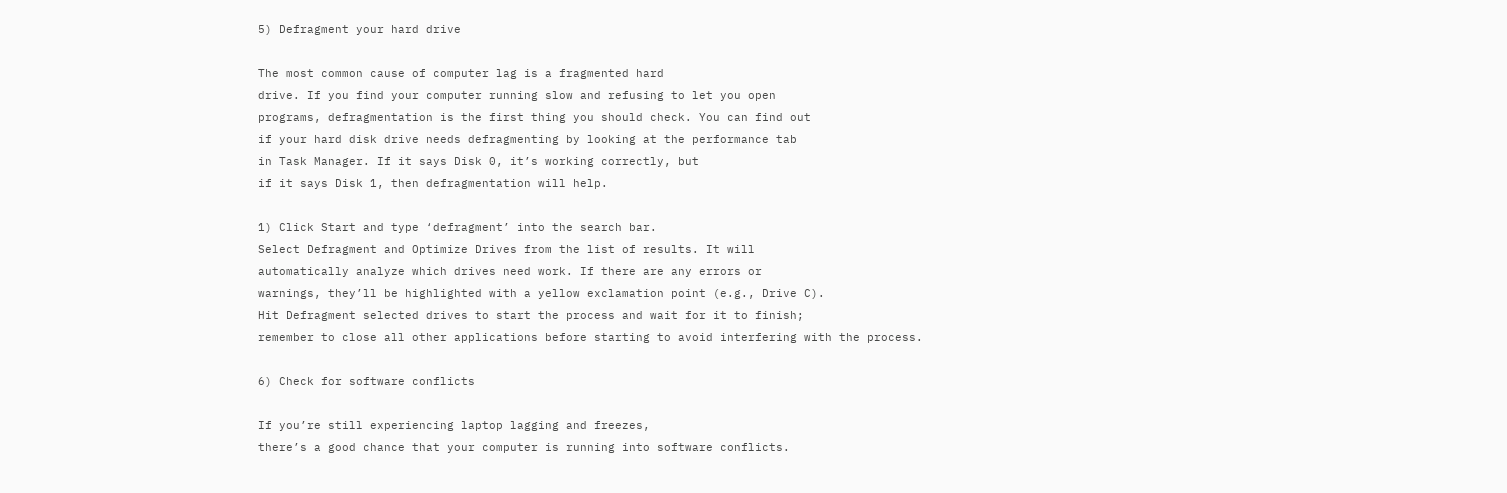5) Defragment your hard drive

The most common cause of computer lag is a fragmented hard
drive. If you find your computer running slow and refusing to let you open
programs, defragmentation is the first thing you should check. You can find out
if your hard disk drive needs defragmenting by looking at the performance tab
in Task Manager. If it says Disk 0, it’s working correctly, but
if it says Disk 1, then defragmentation will help.

1) Click Start and type ‘defragment’ into the search bar.
Select Defragment and Optimize Drives from the list of results. It will
automatically analyze which drives need work. If there are any errors or
warnings, they’ll be highlighted with a yellow exclamation point (e.g., Drive C).
Hit Defragment selected drives to start the process and wait for it to finish;
remember to close all other applications before starting to avoid interfering with the process.

6) Check for software conflicts

If you’re still experiencing laptop lagging and freezes,
there’s a good chance that your computer is running into software conflicts.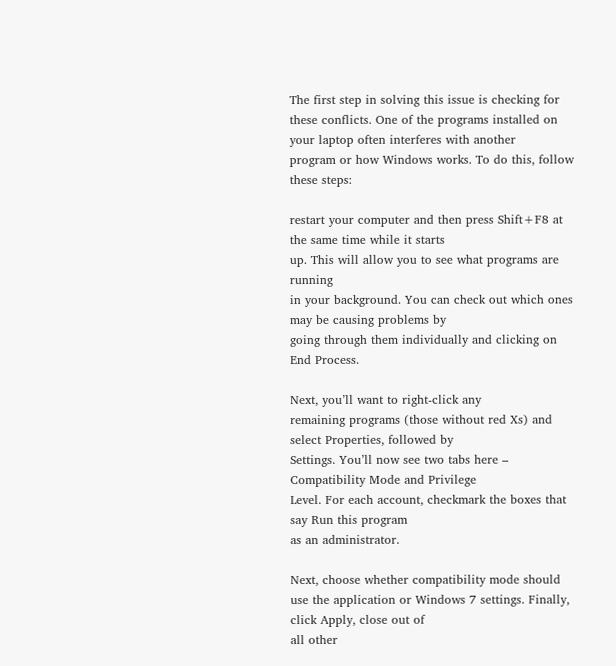The first step in solving this issue is checking for these conflicts. One of the programs installed on your laptop often interferes with another
program or how Windows works. To do this, follow these steps:

restart your computer and then press Shift+F8 at the same time while it starts
up. This will allow you to see what programs are running
in your background. You can check out which ones may be causing problems by
going through them individually and clicking on End Process.

Next, you’ll want to right-click any
remaining programs (those without red Xs) and select Properties, followed by
Settings. You’ll now see two tabs here – Compatibility Mode and Privilege
Level. For each account, checkmark the boxes that say Run this program
as an administrator.

Next, choose whether compatibility mode should use the application or Windows 7 settings. Finally, click Apply, close out of
all other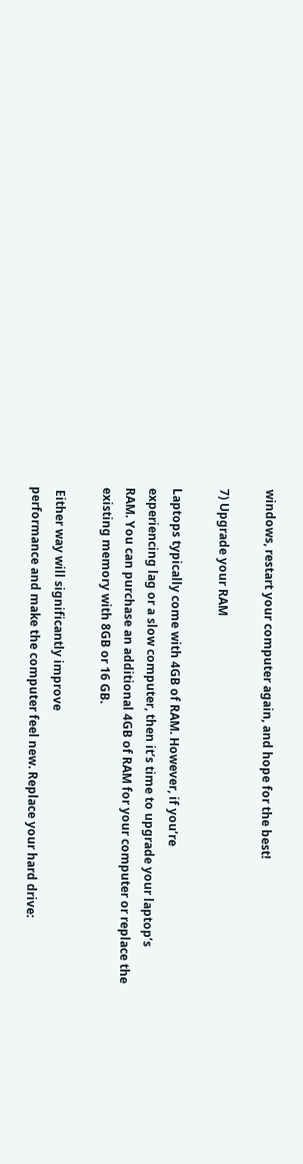windows, restart your computer again, and hope for the best!

7) Upgrade your RAM

Laptops typically come with 4GB of RAM. However, if you’re
experiencing lag or a slow computer, then it’s time to upgrade your laptop’s
RAM. You can purchase an additional 4GB of RAM for your computer or replace the
existing memory with 8GB or 16 GB.

 Either way will significantly improve
performance and make the computer feel new. Replace your hard drive: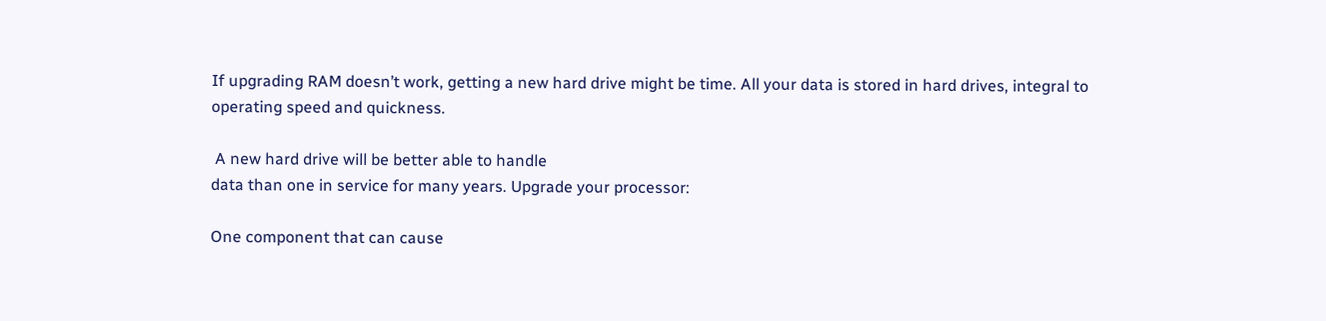If upgrading RAM doesn’t work, getting a new hard drive might be time. All your data is stored in hard drives, integral to
operating speed and quickness.

 A new hard drive will be better able to handle
data than one in service for many years. Upgrade your processor:

One component that can cause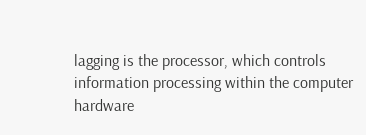lagging is the processor, which controls
information processing within the computer hardware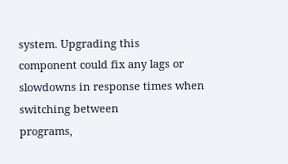system. Upgrading this
component could fix any lags or slowdowns in response times when switching between
programs,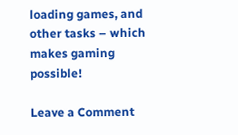loading games, and other tasks – which makes gaming possible!

Leave a Comment